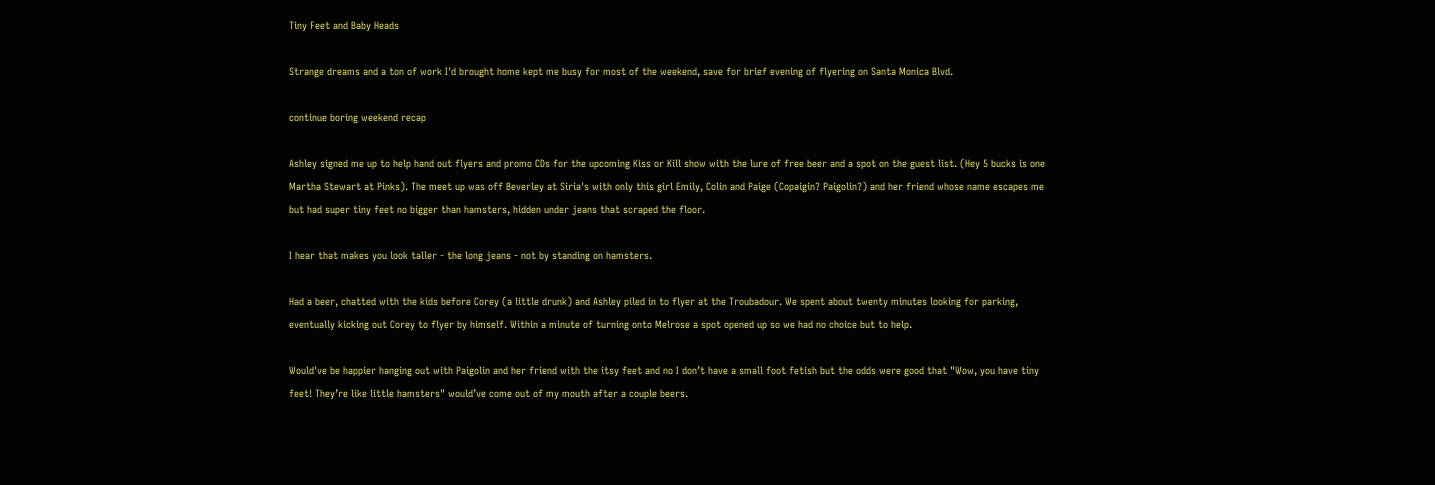Tiny Feet and Baby Heads

Strange dreams and a ton of work I'd brought home kept me busy for most of the weekend, save for brief evening of flyering on Santa Monica Blvd.

continue boring weekend recap

Ashley signed me up to help hand out flyers and promo CDs for the upcoming Kiss or Kill show with the lure of free beer and a spot on the guest list. (Hey 5 bucks is one Martha Stewart at Pinks). The meet up was off Beverley at Siria's with only this girl Emily, Colin and Paige (Copaigin? Paigolin?) and her friend whose name escapes me but had super tiny feet no bigger than hamsters, hidden under jeans that scraped the floor.

I hear that makes you look taller - the long jeans - not by standing on hamsters.

Had a beer, chatted with the kids before Corey (a little drunk) and Ashley piled in to flyer at the Troubadour. We spent about twenty minutes looking for parking, eventually kicking out Corey to flyer by himself. Within a minute of turning onto Melrose a spot opened up so we had no choice but to help.

Would've be happier hanging out with Paigolin and her friend with the itsy feet and no I don’t have a small foot fetish but the odds were good that "Wow, you have tiny feet! They’re like little hamsters" would’ve come out of my mouth after a couple beers.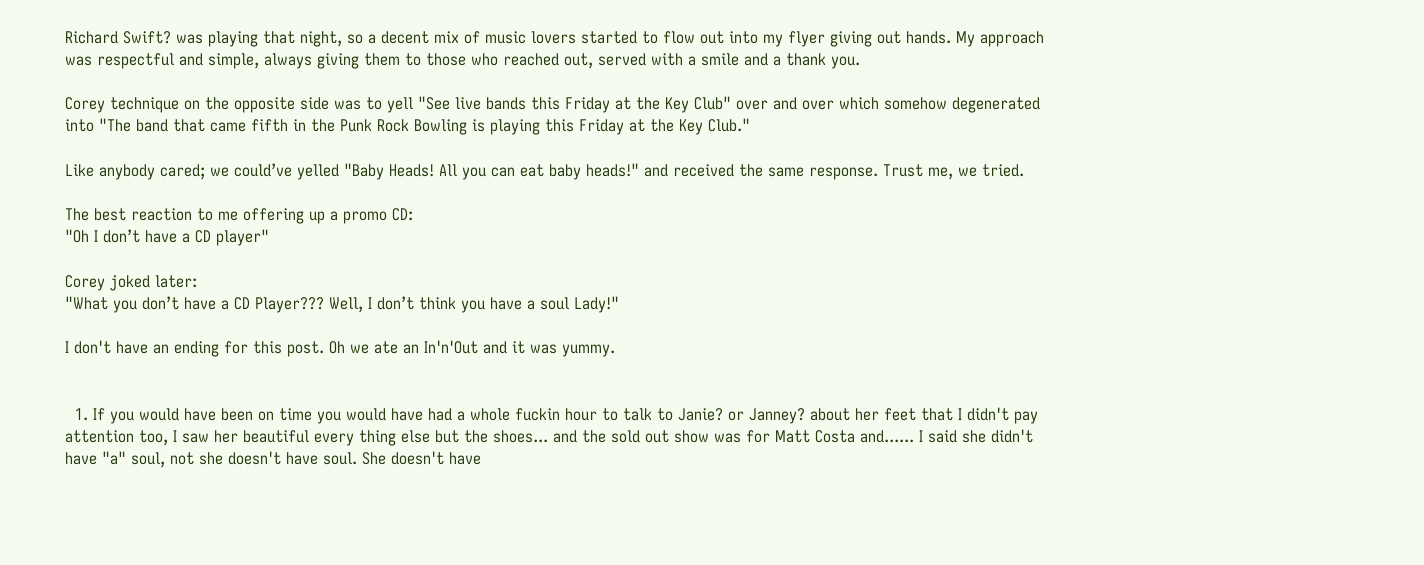Richard Swift? was playing that night, so a decent mix of music lovers started to flow out into my flyer giving out hands. My approach was respectful and simple, always giving them to those who reached out, served with a smile and a thank you.

Corey technique on the opposite side was to yell "See live bands this Friday at the Key Club" over and over which somehow degenerated into "The band that came fifth in the Punk Rock Bowling is playing this Friday at the Key Club."

Like anybody cared; we could’ve yelled "Baby Heads! All you can eat baby heads!" and received the same response. Trust me, we tried.

The best reaction to me offering up a promo CD:
"Oh I don’t have a CD player"

Corey joked later:
"What you don’t have a CD Player??? Well, I don’t think you have a soul Lady!"

I don't have an ending for this post. Oh we ate an In'n'Out and it was yummy.


  1. If you would have been on time you would have had a whole fuckin hour to talk to Janie? or Janney? about her feet that I didn't pay attention too, I saw her beautiful every thing else but the shoes... and the sold out show was for Matt Costa and...... I said she didn't have "a" soul, not she doesn't have soul. She doesn't have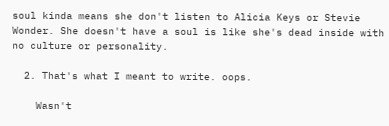soul kinda means she don't listen to Alicia Keys or Stevie Wonder. She doesn't have a soul is like she's dead inside with no culture or personality.

  2. That's what I meant to write. oops.

    Wasn't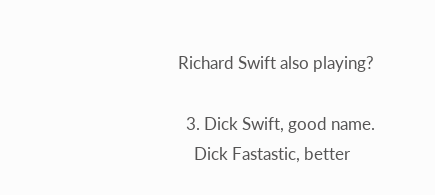Richard Swift also playing?

  3. Dick Swift, good name.
    Dick Fastastic, better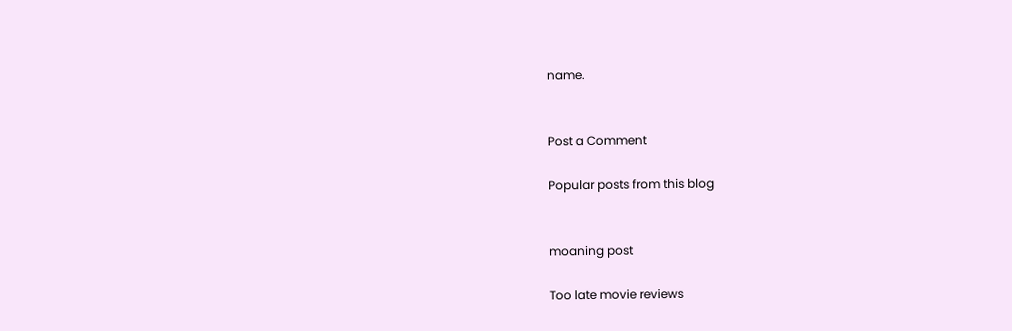name.


Post a Comment

Popular posts from this blog


moaning post

Too late movie reviews